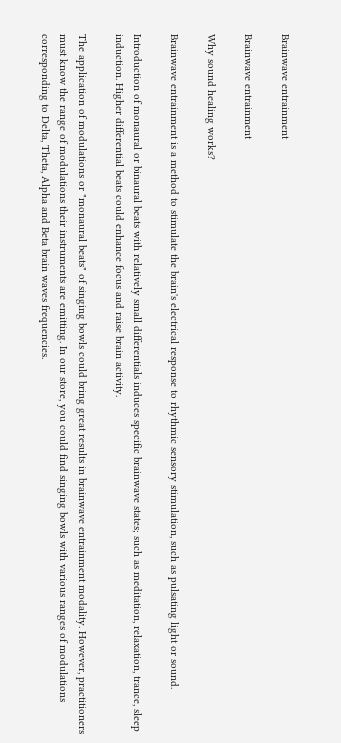Brainwave entrainment

Brainwave entrainment

Why sound healing works?

Brainwave entrainment is a method to stimulate the brain's electrical response to rhythmic sensory stimulation, such as pulsating light or sound.

Introduction of monaural or binaural beats with relatively small differentials induces specific brainwave states; such as meditation, relaxation, trance, sleep induction. Higher differential beats could enhance focus and raise brain activity.

The application of modulations or "monaural beats" of singing bowls could bring great results in brainwave entrainment modality. However, practitioners must know the range of modulations their instruments are emitting. In our store, you could find singing bowls with various ranges of modulations corresponding to Delta, Theta, Alpha and Beta brain waves frequencies.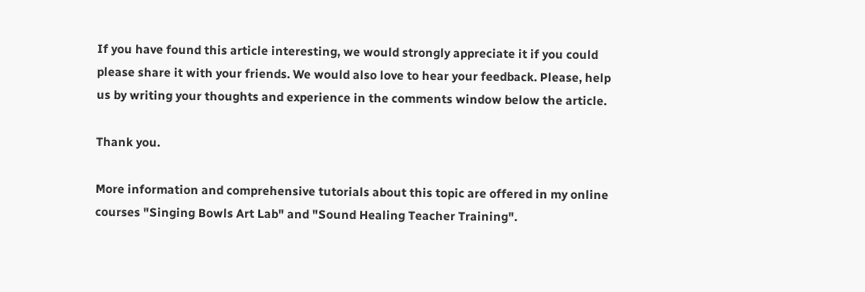If you have found this article interesting, we would strongly appreciate it if you could please share it with your friends. We would also love to hear your feedback. Please, help us by writing your thoughts and experience in the comments window below the article.

Thank you.

More information and comprehensive tutorials about this topic are offered in my online courses "Singing Bowls Art Lab" and "Sound Healing Teacher Training".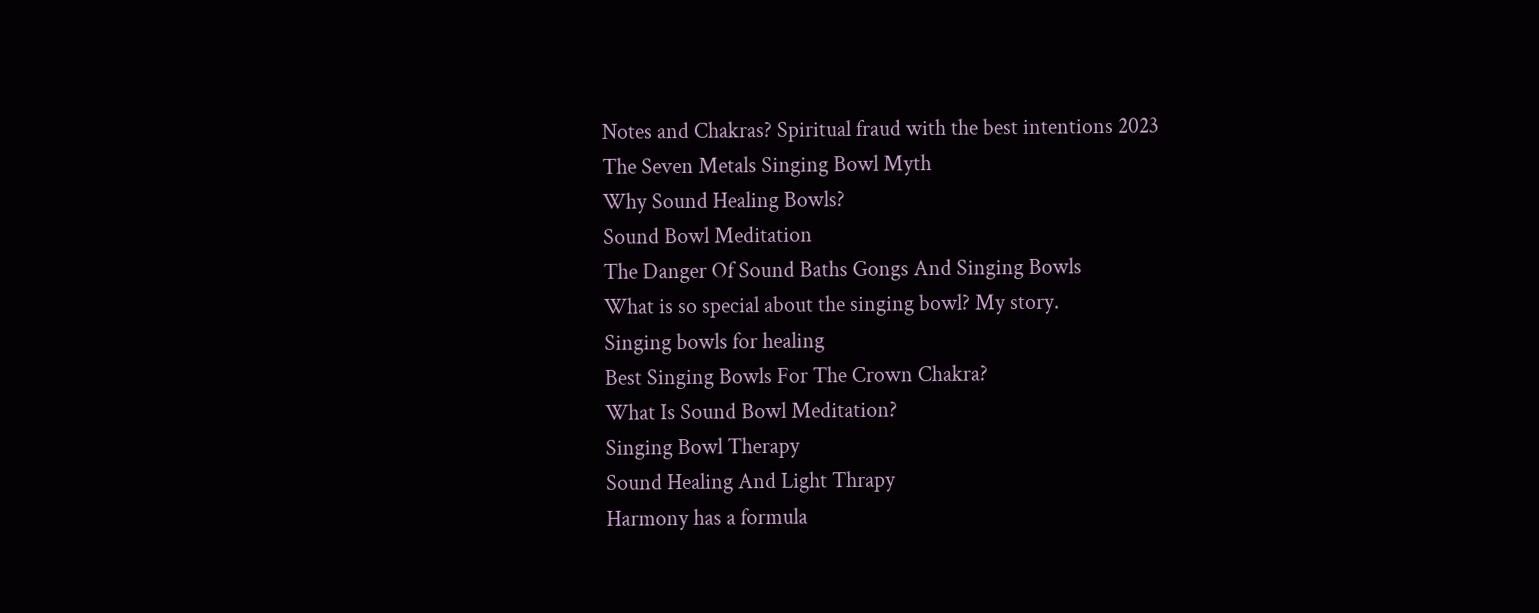Notes and Chakras? Spiritual fraud with the best intentions 2023
The Seven Metals Singing Bowl Myth
Why Sound Healing Bowls?
Sound Bowl Meditation
The Danger Of Sound Baths Gongs And Singing Bowls
What is so special about the singing bowl? My story.
Singing bowls for healing
Best Singing Bowls For The Crown Chakra?
What Is Sound Bowl Meditation?
Singing Bowl Therapy
Sound Healing And Light Thrapy
Harmony has a formula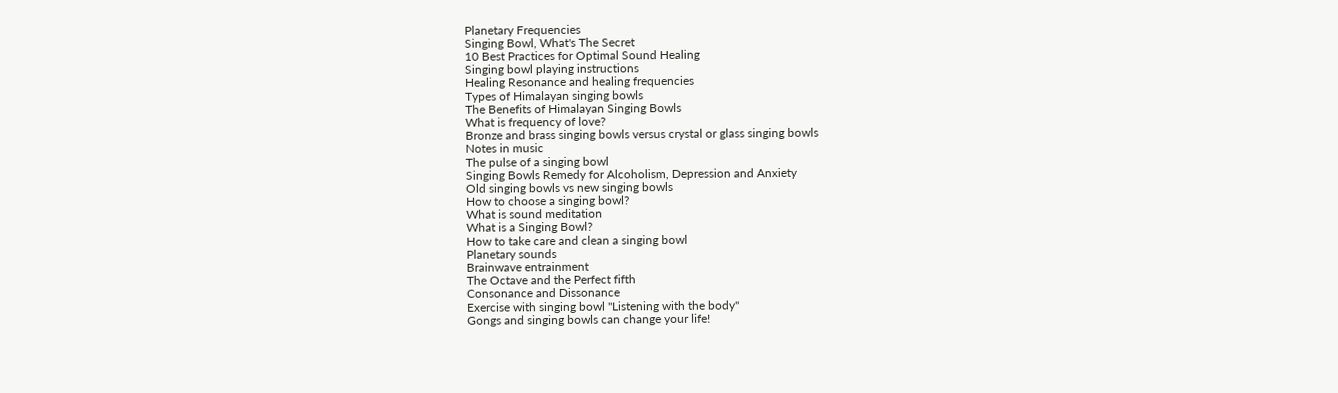Planetary Frequencies
Singing Bowl, What's The Secret
10 Best Practices for Optimal Sound Healing
Singing bowl playing instructions
Healing Resonance and healing frequencies
Types of Himalayan singing bowls
The Benefits of Himalayan Singing Bowls
What is frequency of love?
Bronze and brass singing bowls versus crystal or glass singing bowls
Notes in music
The pulse of a singing bowl
Singing Bowls Remedy for Alcoholism, Depression and Anxiety
Old singing bowls vs new singing bowls
How to choose a singing bowl?
What is sound meditation
What is a Singing Bowl?
How to take care and clean a singing bowl
Planetary sounds
Brainwave entrainment
The Octave and the Perfect fifth
Consonance and Dissonance
Exercise with singing bowl "Listening with the body"
Gongs and singing bowls can change your life!